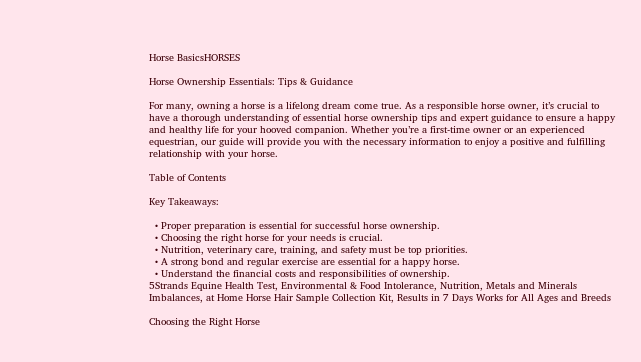Horse BasicsHORSES

Horse Ownership Essentials: Tips & Guidance

For many, owning a horse is a lifelong dream come true. As a responsible horse owner, it’s crucial to have a thorough understanding of essential horse ownership tips and expert guidance to ensure a happy and healthy life for your hooved companion. Whether you’re a first-time owner or an experienced equestrian, our guide will provide you with the necessary information to enjoy a positive and fulfilling relationship with your horse.

Table of Contents

Key Takeaways:

  • Proper preparation is essential for successful horse ownership.
  • Choosing the right horse for your needs is crucial.
  • Nutrition, veterinary care, training, and safety must be top priorities.
  • A strong bond and regular exercise are essential for a happy horse.
  • Understand the financial costs and responsibilities of ownership.
5Strands Equine Health Test, Environmental & Food Intolerance, Nutrition, Metals and Minerals Imbalances, at Home Horse Hair Sample Collection Kit, Results in 7 Days Works for All Ages and Breeds

Choosing the Right Horse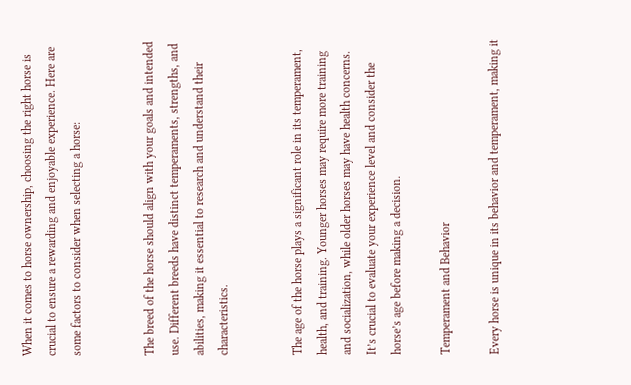When it comes to horse ownership, choosing the right horse is crucial to ensure a rewarding and enjoyable experience. Here are some factors to consider when selecting a horse:


The breed of the horse should align with your goals and intended use. Different breeds have distinct temperaments, strengths, and abilities, making it essential to research and understand their characteristics.


The age of the horse plays a significant role in its temperament, health, and training. Younger horses may require more training and socialization, while older horses may have health concerns. It’s crucial to evaluate your experience level and consider the horse’s age before making a decision.

Temperament and Behavior

Every horse is unique in its behavior and temperament, making it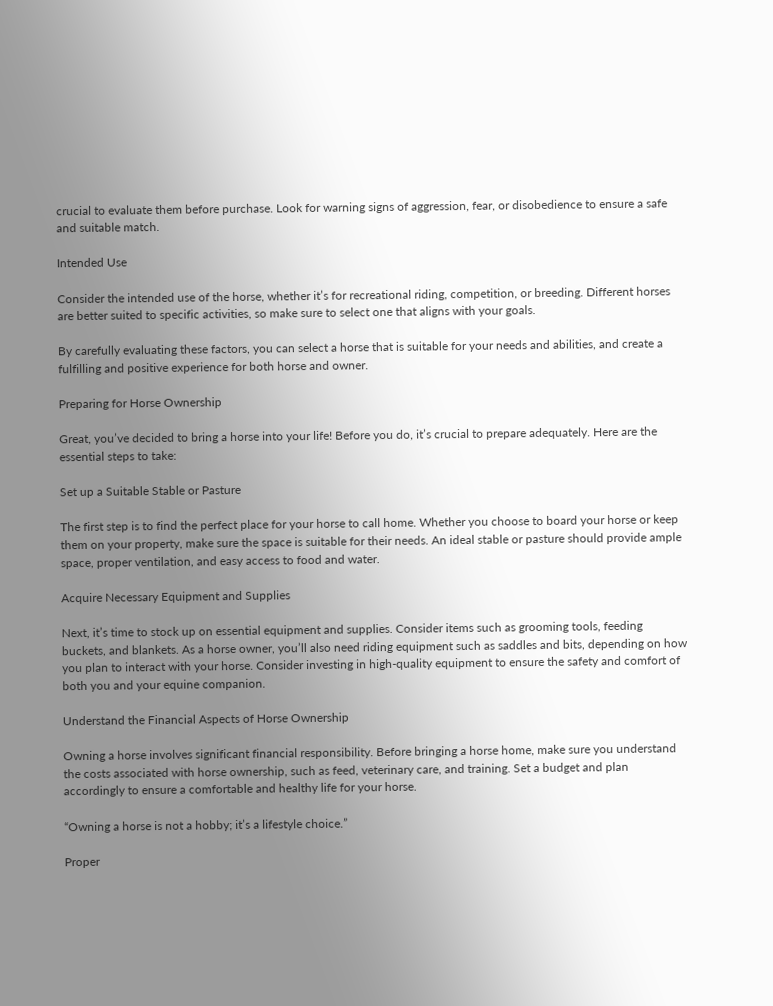crucial to evaluate them before purchase. Look for warning signs of aggression, fear, or disobedience to ensure a safe and suitable match.

Intended Use

Consider the intended use of the horse, whether it’s for recreational riding, competition, or breeding. Different horses are better suited to specific activities, so make sure to select one that aligns with your goals.

By carefully evaluating these factors, you can select a horse that is suitable for your needs and abilities, and create a fulfilling and positive experience for both horse and owner.

Preparing for Horse Ownership

Great, you’ve decided to bring a horse into your life! Before you do, it’s crucial to prepare adequately. Here are the essential steps to take:

Set up a Suitable Stable or Pasture

The first step is to find the perfect place for your horse to call home. Whether you choose to board your horse or keep them on your property, make sure the space is suitable for their needs. An ideal stable or pasture should provide ample space, proper ventilation, and easy access to food and water.

Acquire Necessary Equipment and Supplies

Next, it’s time to stock up on essential equipment and supplies. Consider items such as grooming tools, feeding buckets, and blankets. As a horse owner, you’ll also need riding equipment such as saddles and bits, depending on how you plan to interact with your horse. Consider investing in high-quality equipment to ensure the safety and comfort of both you and your equine companion.

Understand the Financial Aspects of Horse Ownership

Owning a horse involves significant financial responsibility. Before bringing a horse home, make sure you understand the costs associated with horse ownership, such as feed, veterinary care, and training. Set a budget and plan accordingly to ensure a comfortable and healthy life for your horse.

“Owning a horse is not a hobby; it’s a lifestyle choice.”

Proper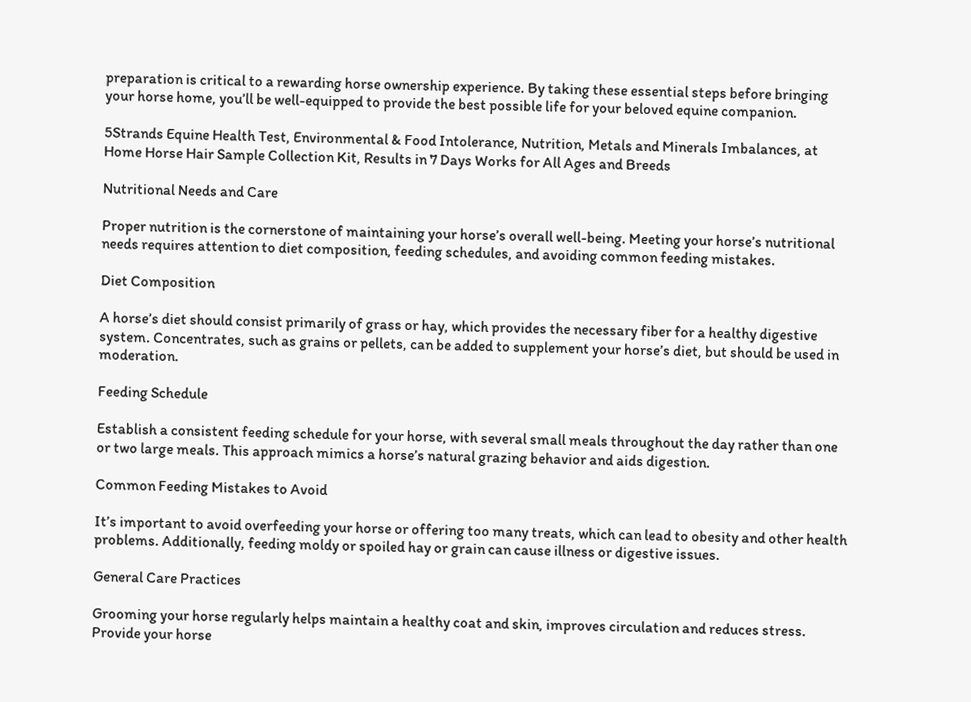preparation is critical to a rewarding horse ownership experience. By taking these essential steps before bringing your horse home, you’ll be well-equipped to provide the best possible life for your beloved equine companion.

5Strands Equine Health Test, Environmental & Food Intolerance, Nutrition, Metals and Minerals Imbalances, at Home Horse Hair Sample Collection Kit, Results in 7 Days Works for All Ages and Breeds

Nutritional Needs and Care

Proper nutrition is the cornerstone of maintaining your horse’s overall well-being. Meeting your horse’s nutritional needs requires attention to diet composition, feeding schedules, and avoiding common feeding mistakes.

Diet Composition

A horse’s diet should consist primarily of grass or hay, which provides the necessary fiber for a healthy digestive system. Concentrates, such as grains or pellets, can be added to supplement your horse’s diet, but should be used in moderation.

Feeding Schedule

Establish a consistent feeding schedule for your horse, with several small meals throughout the day rather than one or two large meals. This approach mimics a horse’s natural grazing behavior and aids digestion.

Common Feeding Mistakes to Avoid

It’s important to avoid overfeeding your horse or offering too many treats, which can lead to obesity and other health problems. Additionally, feeding moldy or spoiled hay or grain can cause illness or digestive issues.

General Care Practices

Grooming your horse regularly helps maintain a healthy coat and skin, improves circulation and reduces stress. Provide your horse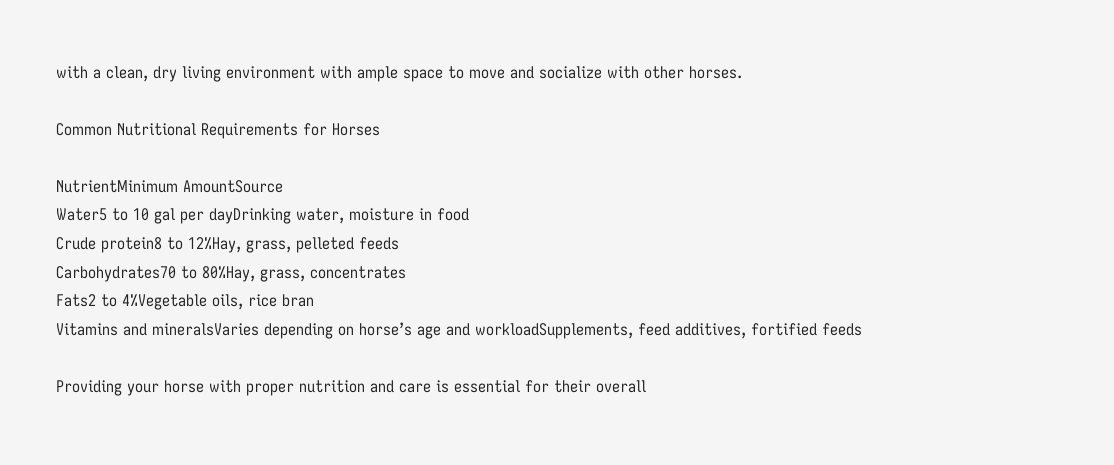with a clean, dry living environment with ample space to move and socialize with other horses.

Common Nutritional Requirements for Horses

NutrientMinimum AmountSource
Water5 to 10 gal per dayDrinking water, moisture in food
Crude protein8 to 12%Hay, grass, pelleted feeds
Carbohydrates70 to 80%Hay, grass, concentrates
Fats2 to 4%Vegetable oils, rice bran
Vitamins and mineralsVaries depending on horse’s age and workloadSupplements, feed additives, fortified feeds

Providing your horse with proper nutrition and care is essential for their overall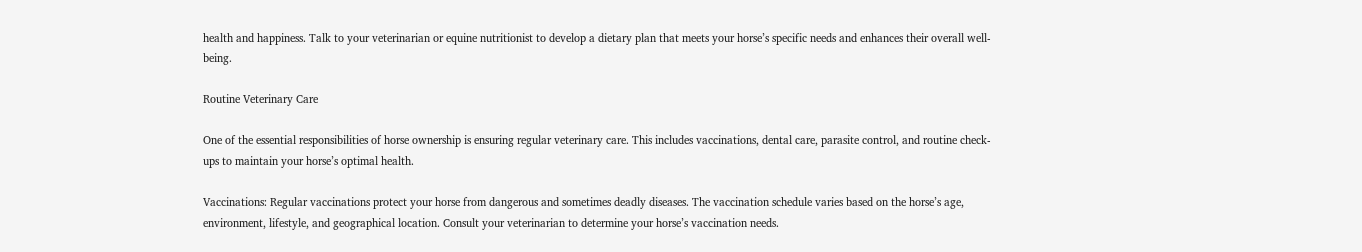health and happiness. Talk to your veterinarian or equine nutritionist to develop a dietary plan that meets your horse’s specific needs and enhances their overall well-being.

Routine Veterinary Care

One of the essential responsibilities of horse ownership is ensuring regular veterinary care. This includes vaccinations, dental care, parasite control, and routine check-ups to maintain your horse’s optimal health.

Vaccinations: Regular vaccinations protect your horse from dangerous and sometimes deadly diseases. The vaccination schedule varies based on the horse’s age, environment, lifestyle, and geographical location. Consult your veterinarian to determine your horse’s vaccination needs.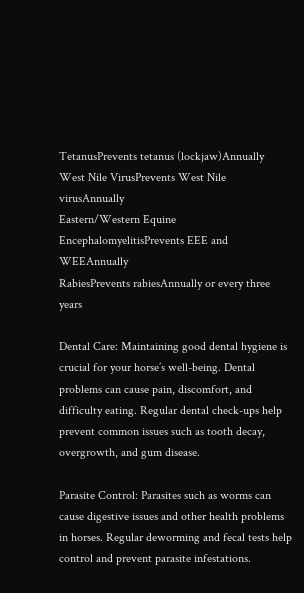TetanusPrevents tetanus (lockjaw)Annually
West Nile VirusPrevents West Nile virusAnnually
Eastern/Western Equine EncephalomyelitisPrevents EEE and WEEAnnually
RabiesPrevents rabiesAnnually or every three years

Dental Care: Maintaining good dental hygiene is crucial for your horse’s well-being. Dental problems can cause pain, discomfort, and difficulty eating. Regular dental check-ups help prevent common issues such as tooth decay, overgrowth, and gum disease.

Parasite Control: Parasites such as worms can cause digestive issues and other health problems in horses. Regular deworming and fecal tests help control and prevent parasite infestations.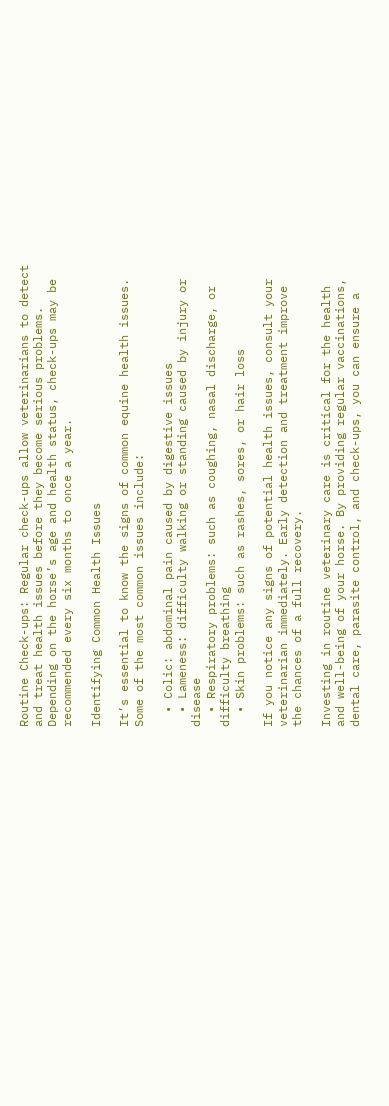Routine Check-ups: Regular check-ups allow veterinarians to detect and treat health issues before they become serious problems. Depending on the horse’s age and health status, check-ups may be recommended every six months to once a year.

Identifying Common Health Issues

It’s essential to know the signs of common equine health issues. Some of the most common issues include:

  • Colic: abdominal pain caused by digestive issues
  • Lameness: difficulty walking or standing caused by injury or disease
  • Respiratory problems: such as coughing, nasal discharge, or difficulty breathing
  • Skin problems: such as rashes, sores, or hair loss

If you notice any signs of potential health issues, consult your veterinarian immediately. Early detection and treatment improve the chances of a full recovery.

Investing in routine veterinary care is critical for the health and well-being of your horse. By providing regular vaccinations, dental care, parasite control, and check-ups, you can ensure a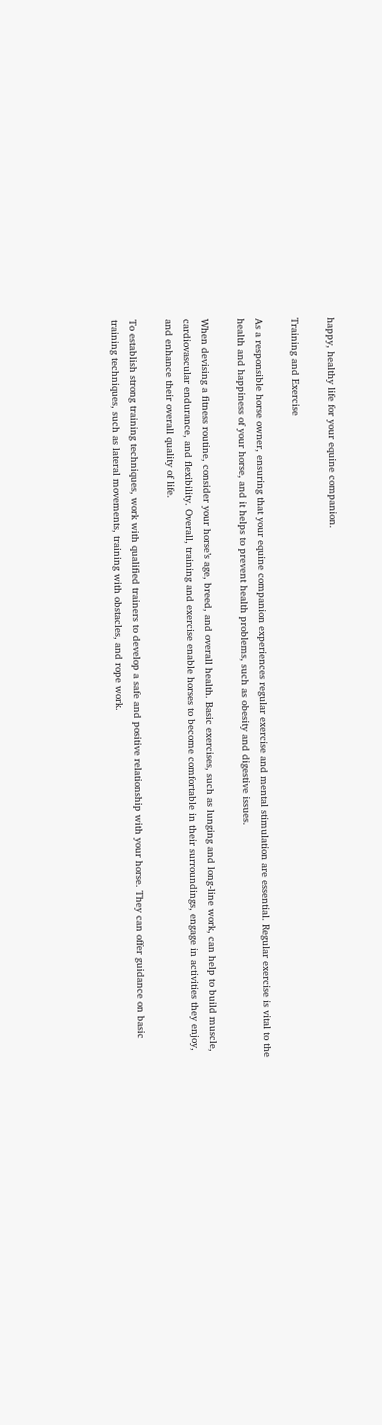happy, healthy life for your equine companion.

Training and Exercise

As a responsible horse owner, ensuring that your equine companion experiences regular exercise and mental stimulation are essential. Regular exercise is vital to the health and happiness of your horse, and it helps to prevent health problems, such as obesity and digestive issues.

When devising a fitness routine, consider your horse’s age, breed, and overall health. Basic exercises, such as lunging and long-line work, can help to build muscle, cardiovascular endurance, and flexibility. Overall, training and exercise enable horses to become comfortable in their surroundings, engage in activities they enjoy, and enhance their overall quality of life.

To establish strong training techniques, work with qualified trainers to develop a safe and positive relationship with your horse. They can offer guidance on basic training techniques, such as lateral movements, training with obstacles, and rope work.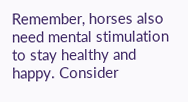Remember, horses also need mental stimulation to stay healthy and happy. Consider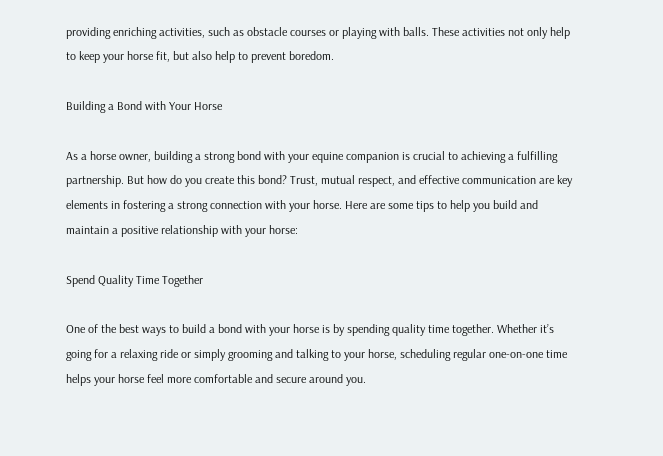providing enriching activities, such as obstacle courses or playing with balls. These activities not only help to keep your horse fit, but also help to prevent boredom.

Building a Bond with Your Horse

As a horse owner, building a strong bond with your equine companion is crucial to achieving a fulfilling partnership. But how do you create this bond? Trust, mutual respect, and effective communication are key elements in fostering a strong connection with your horse. Here are some tips to help you build and maintain a positive relationship with your horse:

Spend Quality Time Together

One of the best ways to build a bond with your horse is by spending quality time together. Whether it’s going for a relaxing ride or simply grooming and talking to your horse, scheduling regular one-on-one time helps your horse feel more comfortable and secure around you.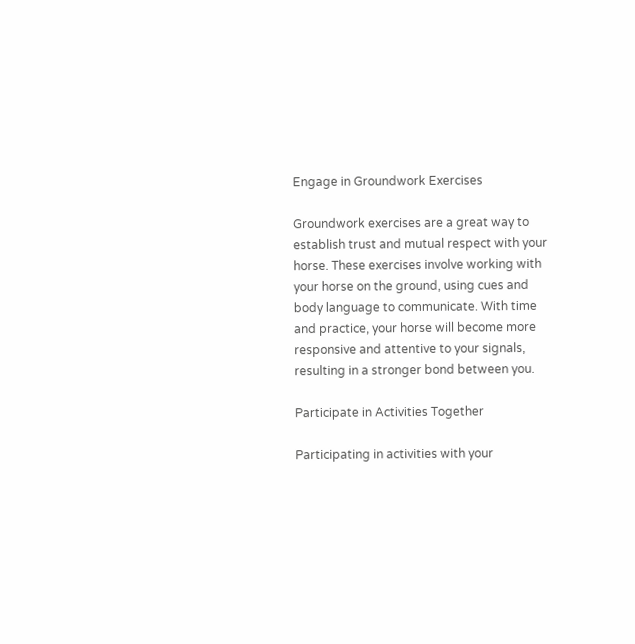Engage in Groundwork Exercises

Groundwork exercises are a great way to establish trust and mutual respect with your horse. These exercises involve working with your horse on the ground, using cues and body language to communicate. With time and practice, your horse will become more responsive and attentive to your signals, resulting in a stronger bond between you.

Participate in Activities Together

Participating in activities with your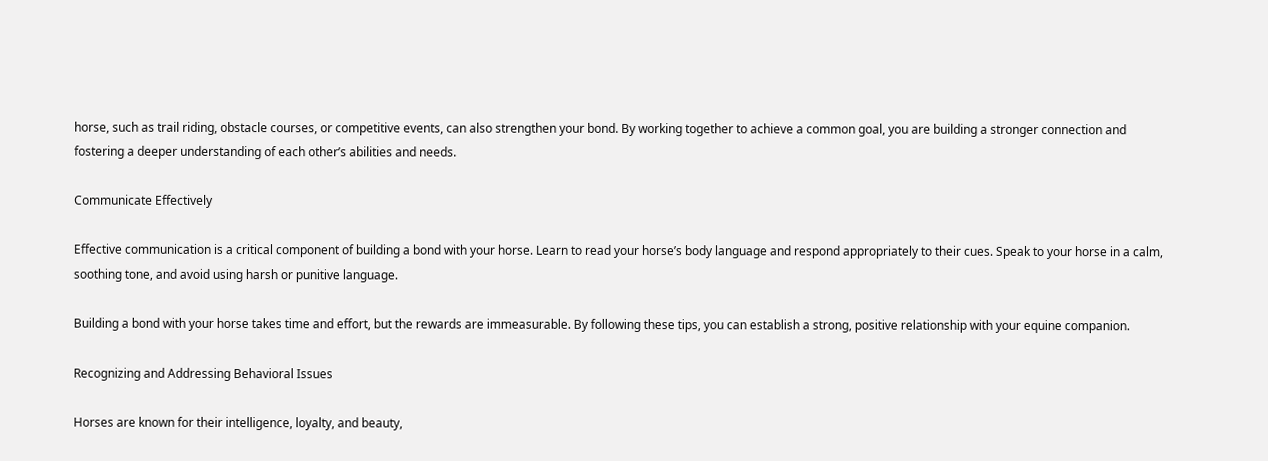horse, such as trail riding, obstacle courses, or competitive events, can also strengthen your bond. By working together to achieve a common goal, you are building a stronger connection and fostering a deeper understanding of each other’s abilities and needs.

Communicate Effectively

Effective communication is a critical component of building a bond with your horse. Learn to read your horse’s body language and respond appropriately to their cues. Speak to your horse in a calm, soothing tone, and avoid using harsh or punitive language.

Building a bond with your horse takes time and effort, but the rewards are immeasurable. By following these tips, you can establish a strong, positive relationship with your equine companion.

Recognizing and Addressing Behavioral Issues

Horses are known for their intelligence, loyalty, and beauty,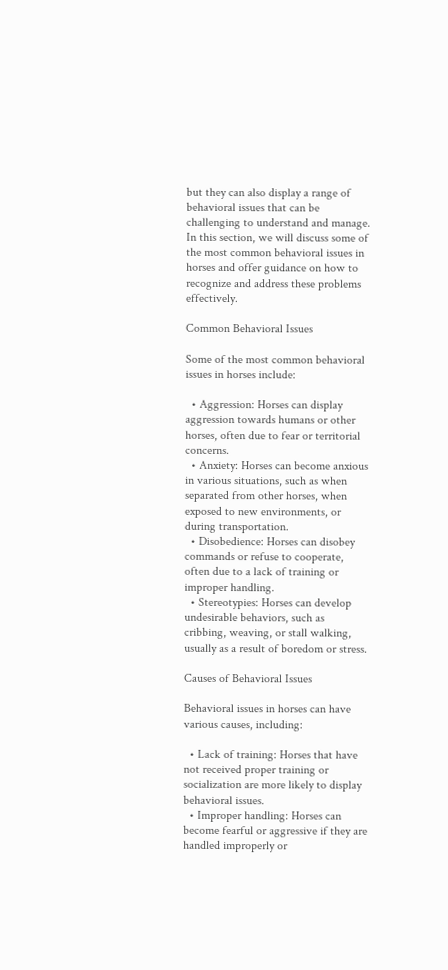but they can also display a range of behavioral issues that can be challenging to understand and manage. In this section, we will discuss some of the most common behavioral issues in horses and offer guidance on how to recognize and address these problems effectively.

Common Behavioral Issues

Some of the most common behavioral issues in horses include:

  • Aggression: Horses can display aggression towards humans or other horses, often due to fear or territorial concerns.
  • Anxiety: Horses can become anxious in various situations, such as when separated from other horses, when exposed to new environments, or during transportation.
  • Disobedience: Horses can disobey commands or refuse to cooperate, often due to a lack of training or improper handling.
  • Stereotypies: Horses can develop undesirable behaviors, such as cribbing, weaving, or stall walking, usually as a result of boredom or stress.

Causes of Behavioral Issues

Behavioral issues in horses can have various causes, including:

  • Lack of training: Horses that have not received proper training or socialization are more likely to display behavioral issues.
  • Improper handling: Horses can become fearful or aggressive if they are handled improperly or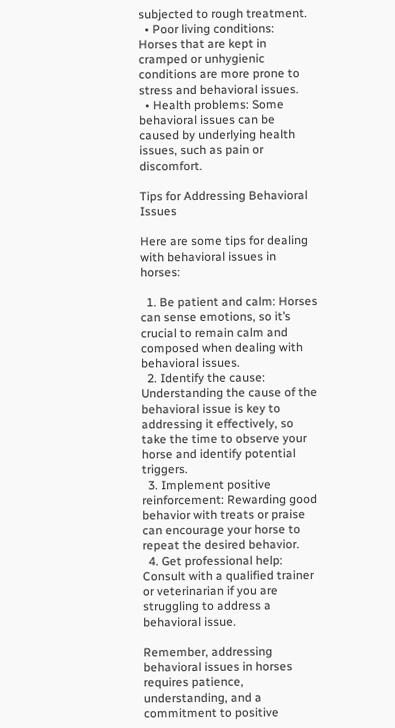subjected to rough treatment.
  • Poor living conditions: Horses that are kept in cramped or unhygienic conditions are more prone to stress and behavioral issues.
  • Health problems: Some behavioral issues can be caused by underlying health issues, such as pain or discomfort.

Tips for Addressing Behavioral Issues

Here are some tips for dealing with behavioral issues in horses:

  1. Be patient and calm: Horses can sense emotions, so it’s crucial to remain calm and composed when dealing with behavioral issues.
  2. Identify the cause: Understanding the cause of the behavioral issue is key to addressing it effectively, so take the time to observe your horse and identify potential triggers.
  3. Implement positive reinforcement: Rewarding good behavior with treats or praise can encourage your horse to repeat the desired behavior.
  4. Get professional help: Consult with a qualified trainer or veterinarian if you are struggling to address a behavioral issue.

Remember, addressing behavioral issues in horses requires patience, understanding, and a commitment to positive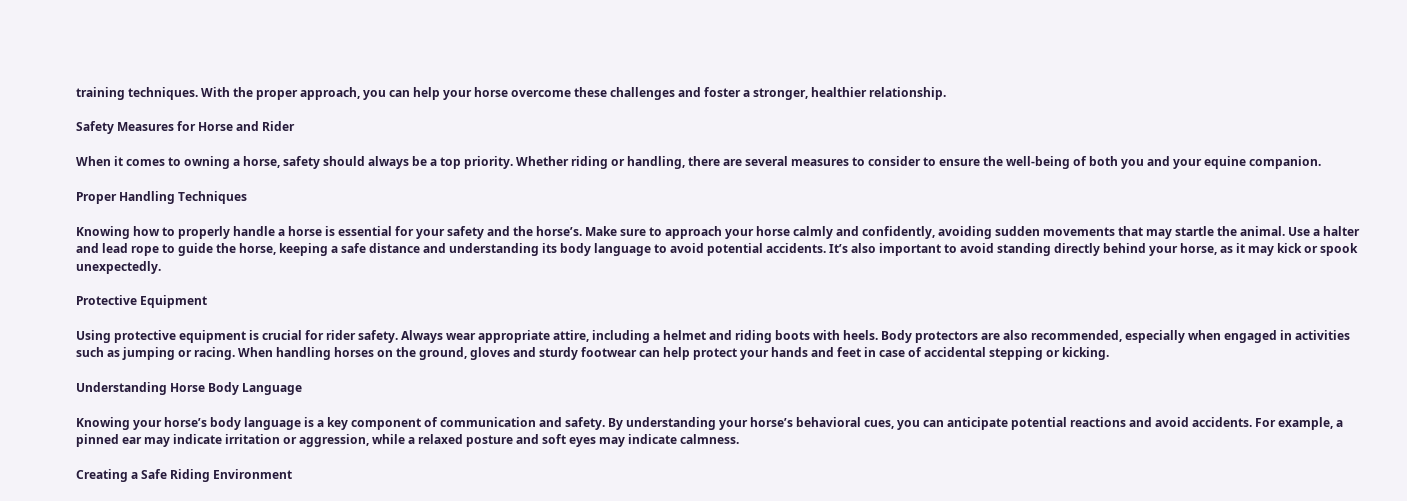training techniques. With the proper approach, you can help your horse overcome these challenges and foster a stronger, healthier relationship.

Safety Measures for Horse and Rider

When it comes to owning a horse, safety should always be a top priority. Whether riding or handling, there are several measures to consider to ensure the well-being of both you and your equine companion.

Proper Handling Techniques

Knowing how to properly handle a horse is essential for your safety and the horse’s. Make sure to approach your horse calmly and confidently, avoiding sudden movements that may startle the animal. Use a halter and lead rope to guide the horse, keeping a safe distance and understanding its body language to avoid potential accidents. It’s also important to avoid standing directly behind your horse, as it may kick or spook unexpectedly.

Protective Equipment

Using protective equipment is crucial for rider safety. Always wear appropriate attire, including a helmet and riding boots with heels. Body protectors are also recommended, especially when engaged in activities such as jumping or racing. When handling horses on the ground, gloves and sturdy footwear can help protect your hands and feet in case of accidental stepping or kicking.

Understanding Horse Body Language

Knowing your horse’s body language is a key component of communication and safety. By understanding your horse’s behavioral cues, you can anticipate potential reactions and avoid accidents. For example, a pinned ear may indicate irritation or aggression, while a relaxed posture and soft eyes may indicate calmness.

Creating a Safe Riding Environment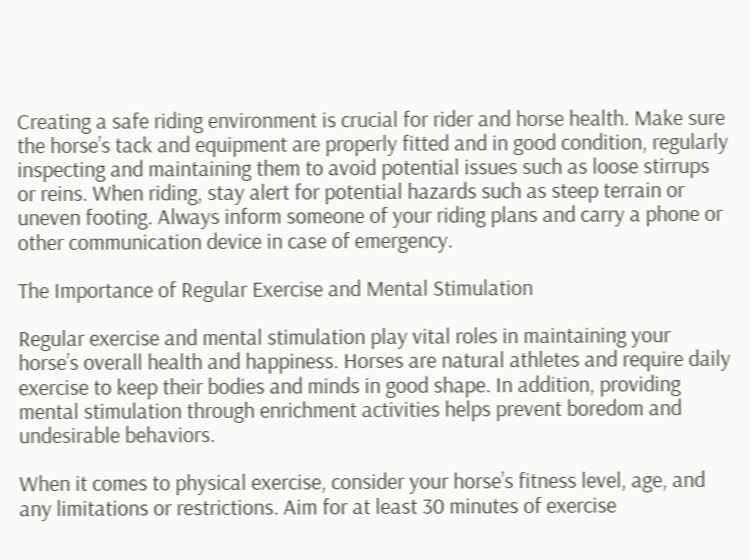Creating a safe riding environment is crucial for rider and horse health. Make sure the horse’s tack and equipment are properly fitted and in good condition, regularly inspecting and maintaining them to avoid potential issues such as loose stirrups or reins. When riding, stay alert for potential hazards such as steep terrain or uneven footing. Always inform someone of your riding plans and carry a phone or other communication device in case of emergency.

The Importance of Regular Exercise and Mental Stimulation

Regular exercise and mental stimulation play vital roles in maintaining your horse’s overall health and happiness. Horses are natural athletes and require daily exercise to keep their bodies and minds in good shape. In addition, providing mental stimulation through enrichment activities helps prevent boredom and undesirable behaviors.

When it comes to physical exercise, consider your horse’s fitness level, age, and any limitations or restrictions. Aim for at least 30 minutes of exercise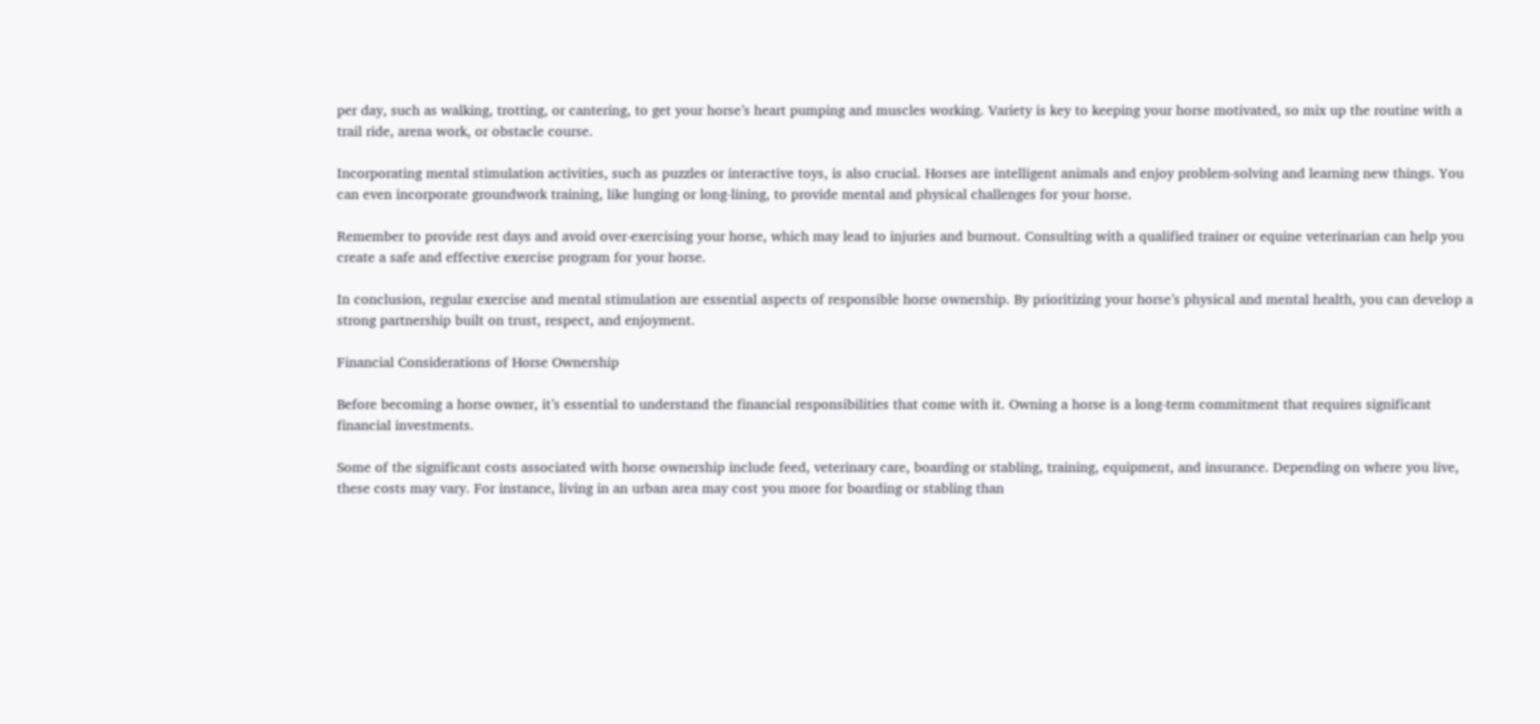per day, such as walking, trotting, or cantering, to get your horse’s heart pumping and muscles working. Variety is key to keeping your horse motivated, so mix up the routine with a trail ride, arena work, or obstacle course.

Incorporating mental stimulation activities, such as puzzles or interactive toys, is also crucial. Horses are intelligent animals and enjoy problem-solving and learning new things. You can even incorporate groundwork training, like lunging or long-lining, to provide mental and physical challenges for your horse.

Remember to provide rest days and avoid over-exercising your horse, which may lead to injuries and burnout. Consulting with a qualified trainer or equine veterinarian can help you create a safe and effective exercise program for your horse.

In conclusion, regular exercise and mental stimulation are essential aspects of responsible horse ownership. By prioritizing your horse’s physical and mental health, you can develop a strong partnership built on trust, respect, and enjoyment.

Financial Considerations of Horse Ownership

Before becoming a horse owner, it’s essential to understand the financial responsibilities that come with it. Owning a horse is a long-term commitment that requires significant financial investments.

Some of the significant costs associated with horse ownership include feed, veterinary care, boarding or stabling, training, equipment, and insurance. Depending on where you live, these costs may vary. For instance, living in an urban area may cost you more for boarding or stabling than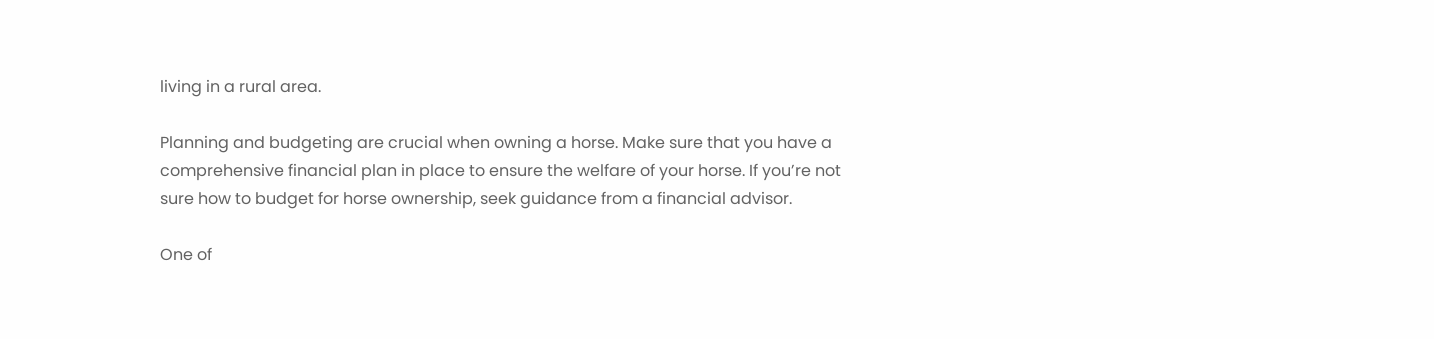living in a rural area.

Planning and budgeting are crucial when owning a horse. Make sure that you have a comprehensive financial plan in place to ensure the welfare of your horse. If you’re not sure how to budget for horse ownership, seek guidance from a financial advisor.

One of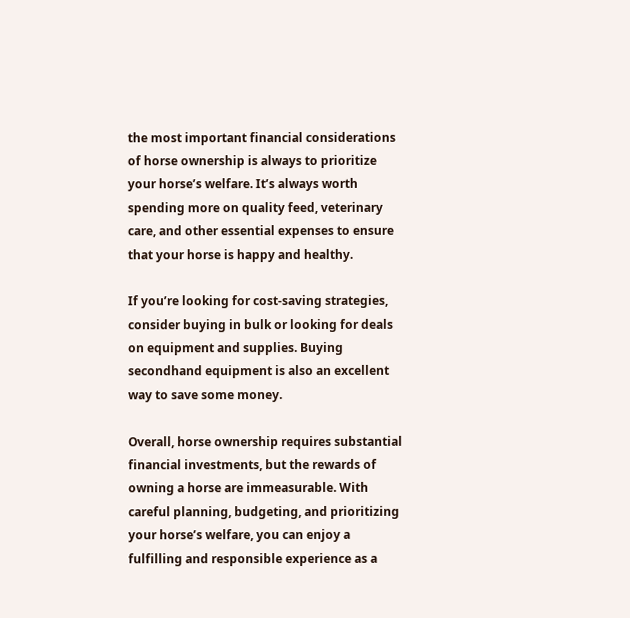the most important financial considerations of horse ownership is always to prioritize your horse’s welfare. It’s always worth spending more on quality feed, veterinary care, and other essential expenses to ensure that your horse is happy and healthy.

If you’re looking for cost-saving strategies, consider buying in bulk or looking for deals on equipment and supplies. Buying secondhand equipment is also an excellent way to save some money.

Overall, horse ownership requires substantial financial investments, but the rewards of owning a horse are immeasurable. With careful planning, budgeting, and prioritizing your horse’s welfare, you can enjoy a fulfilling and responsible experience as a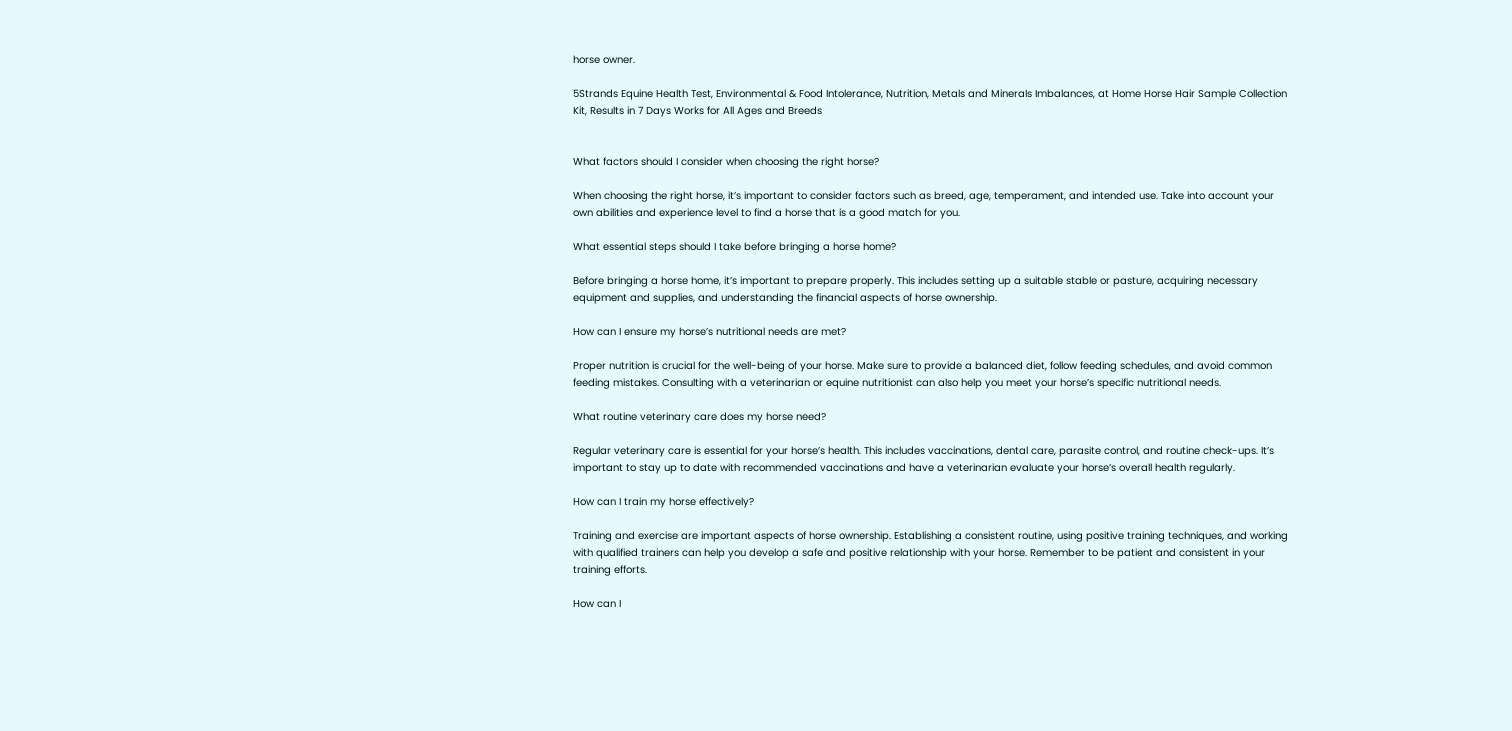horse owner.

5Strands Equine Health Test, Environmental & Food Intolerance, Nutrition, Metals and Minerals Imbalances, at Home Horse Hair Sample Collection Kit, Results in 7 Days Works for All Ages and Breeds


What factors should I consider when choosing the right horse?

When choosing the right horse, it’s important to consider factors such as breed, age, temperament, and intended use. Take into account your own abilities and experience level to find a horse that is a good match for you.

What essential steps should I take before bringing a horse home?

Before bringing a horse home, it’s important to prepare properly. This includes setting up a suitable stable or pasture, acquiring necessary equipment and supplies, and understanding the financial aspects of horse ownership.

How can I ensure my horse’s nutritional needs are met?

Proper nutrition is crucial for the well-being of your horse. Make sure to provide a balanced diet, follow feeding schedules, and avoid common feeding mistakes. Consulting with a veterinarian or equine nutritionist can also help you meet your horse’s specific nutritional needs.

What routine veterinary care does my horse need?

Regular veterinary care is essential for your horse’s health. This includes vaccinations, dental care, parasite control, and routine check-ups. It’s important to stay up to date with recommended vaccinations and have a veterinarian evaluate your horse’s overall health regularly.

How can I train my horse effectively?

Training and exercise are important aspects of horse ownership. Establishing a consistent routine, using positive training techniques, and working with qualified trainers can help you develop a safe and positive relationship with your horse. Remember to be patient and consistent in your training efforts.

How can I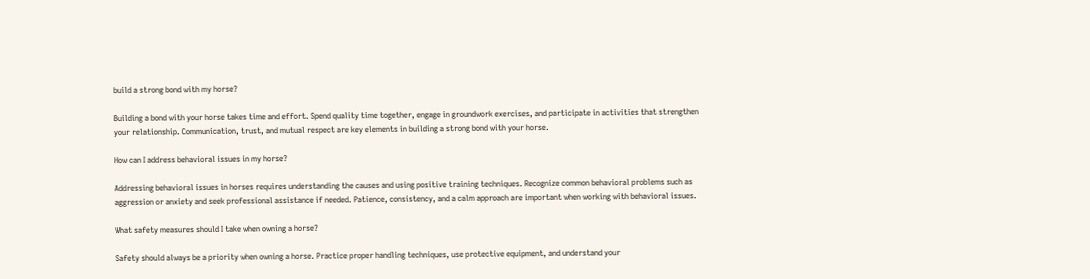build a strong bond with my horse?

Building a bond with your horse takes time and effort. Spend quality time together, engage in groundwork exercises, and participate in activities that strengthen your relationship. Communication, trust, and mutual respect are key elements in building a strong bond with your horse.

How can I address behavioral issues in my horse?

Addressing behavioral issues in horses requires understanding the causes and using positive training techniques. Recognize common behavioral problems such as aggression or anxiety and seek professional assistance if needed. Patience, consistency, and a calm approach are important when working with behavioral issues.

What safety measures should I take when owning a horse?

Safety should always be a priority when owning a horse. Practice proper handling techniques, use protective equipment, and understand your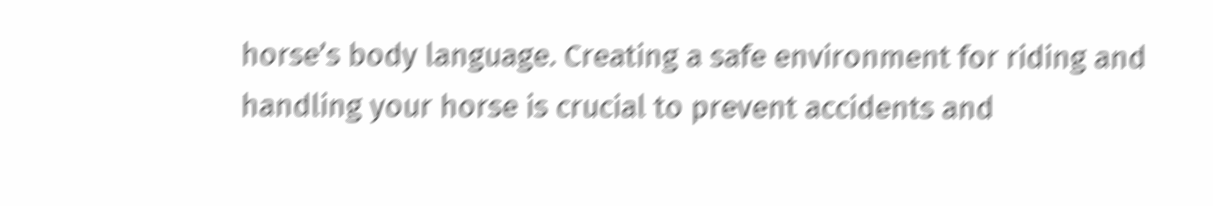horse’s body language. Creating a safe environment for riding and handling your horse is crucial to prevent accidents and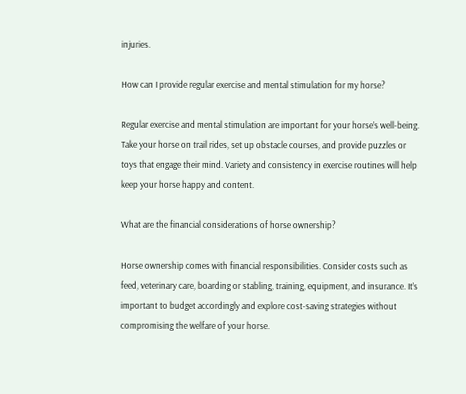injuries.

How can I provide regular exercise and mental stimulation for my horse?

Regular exercise and mental stimulation are important for your horse’s well-being. Take your horse on trail rides, set up obstacle courses, and provide puzzles or toys that engage their mind. Variety and consistency in exercise routines will help keep your horse happy and content.

What are the financial considerations of horse ownership?

Horse ownership comes with financial responsibilities. Consider costs such as feed, veterinary care, boarding or stabling, training, equipment, and insurance. It’s important to budget accordingly and explore cost-saving strategies without compromising the welfare of your horse.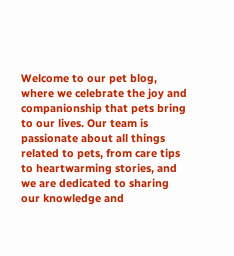Welcome to our pet blog, where we celebrate the joy and companionship that pets bring to our lives. Our team is passionate about all things related to pets, from care tips to heartwarming stories, and we are dedicated to sharing our knowledge and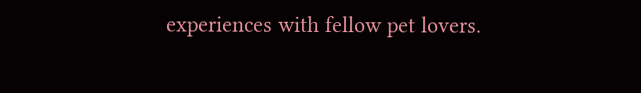experiences with fellow pet lovers.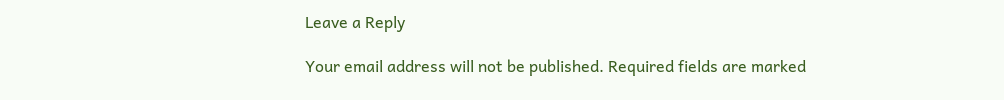Leave a Reply

Your email address will not be published. Required fields are marked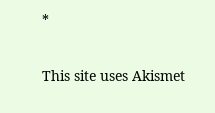*

This site uses Akismet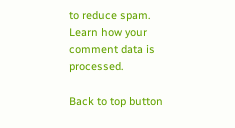to reduce spam. Learn how your comment data is processed.

Back to top button